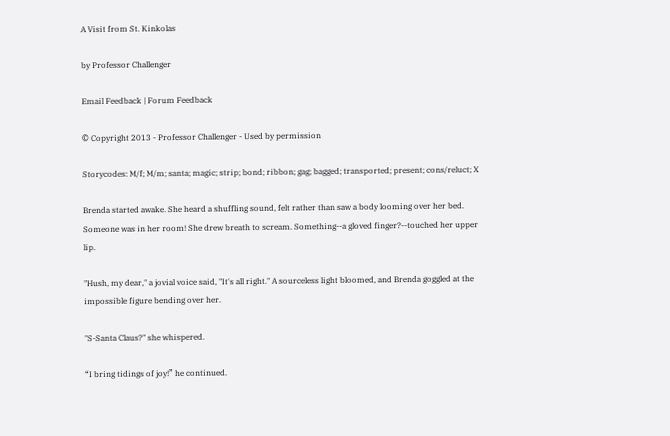A Visit from St. Kinkolas

by Professor Challenger

Email Feedback | Forum Feedback

© Copyright 2013 - Professor Challenger - Used by permission

Storycodes: M/f; M/m; santa; magic; strip; bond; ribbon; gag; bagged; transported; present; cons/reluct; X

Brenda started awake. She heard a shuffling sound, felt rather than saw a body looming over her bed. Someone was in her room! She drew breath to scream. Something--a gloved finger?--touched her upper lip.

"Hush, my dear," a jovial voice said, "It's all right." A sourceless light bloomed, and Brenda goggled at the impossible figure bending over her.

"S-Santa Claus?" she whispered.

“I bring tidings of joy!” he continued.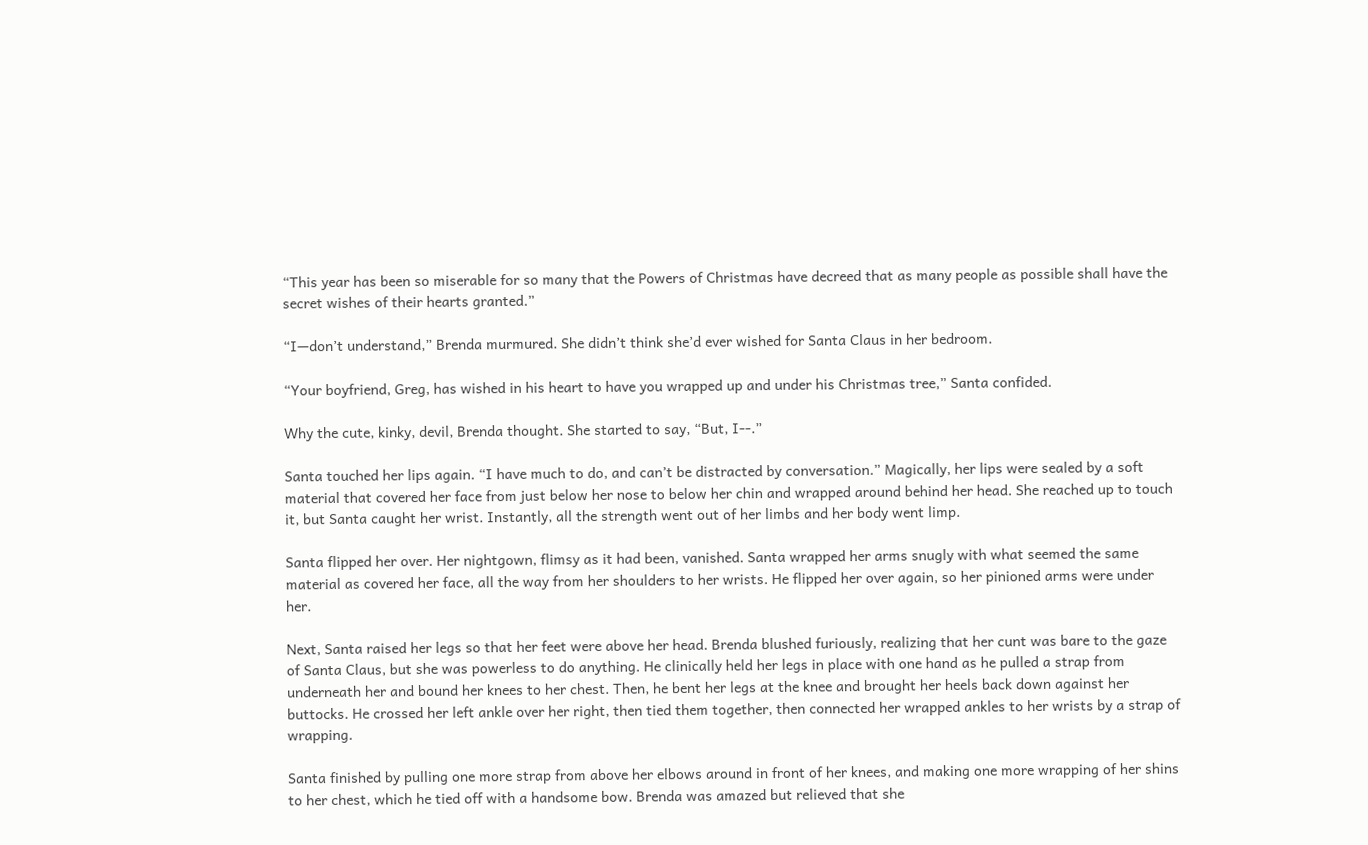“This year has been so miserable for so many that the Powers of Christmas have decreed that as many people as possible shall have the secret wishes of their hearts granted.”

“I—don’t understand,” Brenda murmured. She didn’t think she’d ever wished for Santa Claus in her bedroom.

“Your boyfriend, Greg, has wished in his heart to have you wrapped up and under his Christmas tree,” Santa confided.

Why the cute, kinky, devil, Brenda thought. She started to say, “But, I--.”

Santa touched her lips again. “I have much to do, and can’t be distracted by conversation.” Magically, her lips were sealed by a soft material that covered her face from just below her nose to below her chin and wrapped around behind her head. She reached up to touch it, but Santa caught her wrist. Instantly, all the strength went out of her limbs and her body went limp.

Santa flipped her over. Her nightgown, flimsy as it had been, vanished. Santa wrapped her arms snugly with what seemed the same material as covered her face, all the way from her shoulders to her wrists. He flipped her over again, so her pinioned arms were under her.

Next, Santa raised her legs so that her feet were above her head. Brenda blushed furiously, realizing that her cunt was bare to the gaze of Santa Claus, but she was powerless to do anything. He clinically held her legs in place with one hand as he pulled a strap from underneath her and bound her knees to her chest. Then, he bent her legs at the knee and brought her heels back down against her buttocks. He crossed her left ankle over her right, then tied them together, then connected her wrapped ankles to her wrists by a strap of wrapping.

Santa finished by pulling one more strap from above her elbows around in front of her knees, and making one more wrapping of her shins to her chest, which he tied off with a handsome bow. Brenda was amazed but relieved that she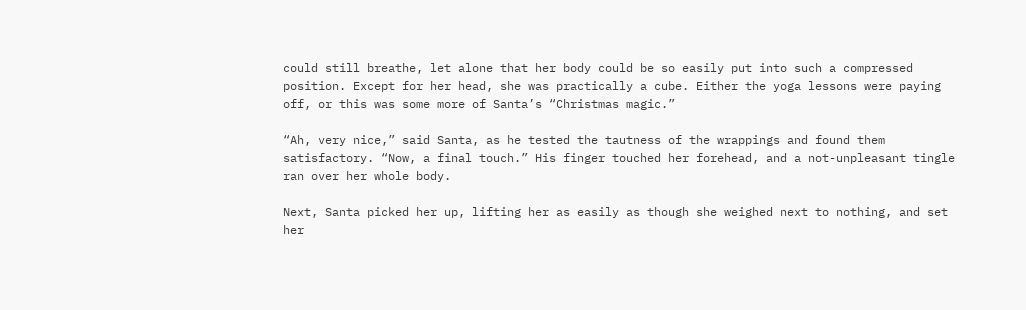could still breathe, let alone that her body could be so easily put into such a compressed position. Except for her head, she was practically a cube. Either the yoga lessons were paying off, or this was some more of Santa’s “Christmas magic.”

“Ah, very nice,” said Santa, as he tested the tautness of the wrappings and found them satisfactory. “Now, a final touch.” His finger touched her forehead, and a not-unpleasant tingle ran over her whole body.

Next, Santa picked her up, lifting her as easily as though she weighed next to nothing, and set her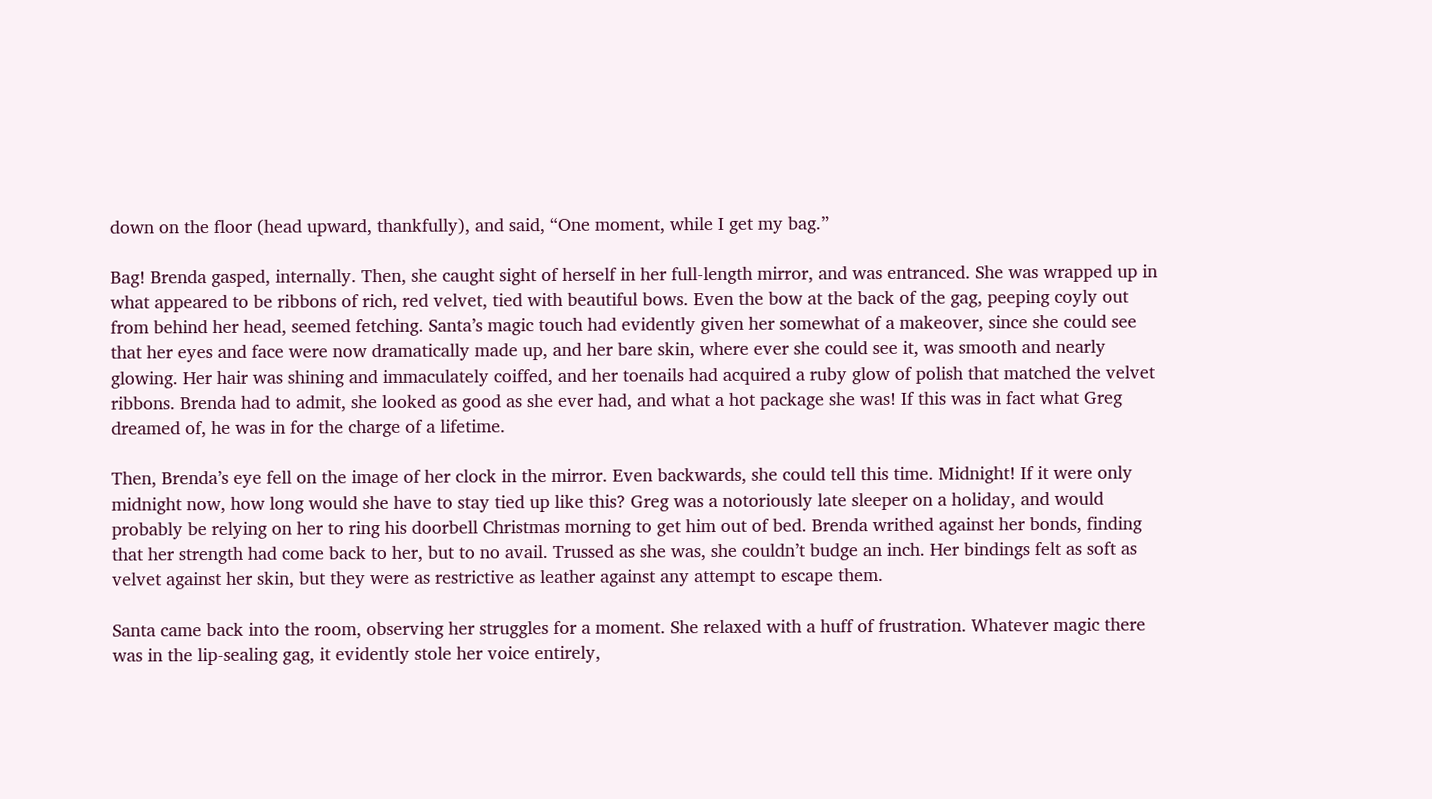down on the floor (head upward, thankfully), and said, “One moment, while I get my bag.”

Bag! Brenda gasped, internally. Then, she caught sight of herself in her full-length mirror, and was entranced. She was wrapped up in what appeared to be ribbons of rich, red velvet, tied with beautiful bows. Even the bow at the back of the gag, peeping coyly out from behind her head, seemed fetching. Santa’s magic touch had evidently given her somewhat of a makeover, since she could see that her eyes and face were now dramatically made up, and her bare skin, where ever she could see it, was smooth and nearly glowing. Her hair was shining and immaculately coiffed, and her toenails had acquired a ruby glow of polish that matched the velvet ribbons. Brenda had to admit, she looked as good as she ever had, and what a hot package she was! If this was in fact what Greg dreamed of, he was in for the charge of a lifetime.

Then, Brenda’s eye fell on the image of her clock in the mirror. Even backwards, she could tell this time. Midnight! If it were only midnight now, how long would she have to stay tied up like this? Greg was a notoriously late sleeper on a holiday, and would probably be relying on her to ring his doorbell Christmas morning to get him out of bed. Brenda writhed against her bonds, finding that her strength had come back to her, but to no avail. Trussed as she was, she couldn’t budge an inch. Her bindings felt as soft as velvet against her skin, but they were as restrictive as leather against any attempt to escape them.

Santa came back into the room, observing her struggles for a moment. She relaxed with a huff of frustration. Whatever magic there was in the lip-sealing gag, it evidently stole her voice entirely,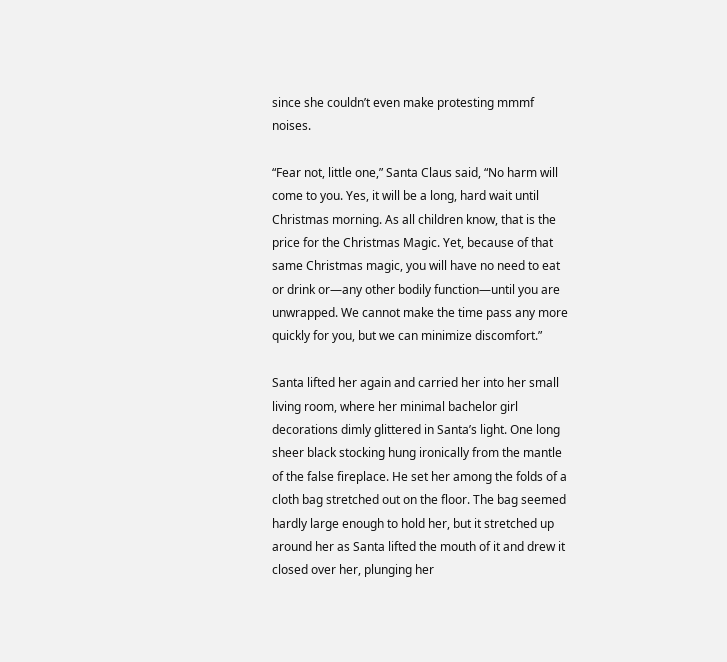since she couldn’t even make protesting mmmf noises.

“Fear not, little one,” Santa Claus said, “No harm will come to you. Yes, it will be a long, hard wait until Christmas morning. As all children know, that is the price for the Christmas Magic. Yet, because of that same Christmas magic, you will have no need to eat or drink or—any other bodily function—until you are unwrapped. We cannot make the time pass any more quickly for you, but we can minimize discomfort.”

Santa lifted her again and carried her into her small living room, where her minimal bachelor girl decorations dimly glittered in Santa’s light. One long sheer black stocking hung ironically from the mantle of the false fireplace. He set her among the folds of a cloth bag stretched out on the floor. The bag seemed hardly large enough to hold her, but it stretched up around her as Santa lifted the mouth of it and drew it closed over her, plunging her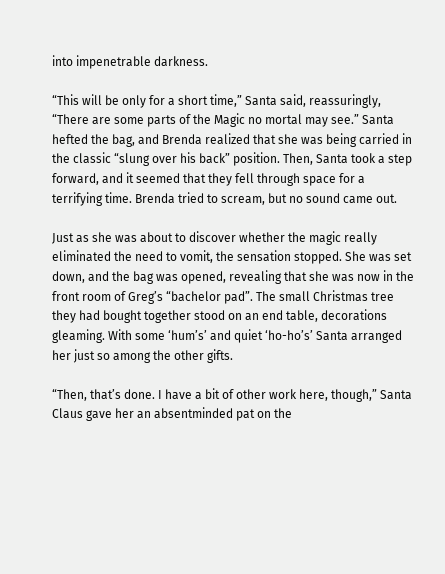into impenetrable darkness.

“This will be only for a short time,” Santa said, reassuringly, “There are some parts of the Magic no mortal may see.” Santa hefted the bag, and Brenda realized that she was being carried in the classic “slung over his back” position. Then, Santa took a step forward, and it seemed that they fell through space for a terrifying time. Brenda tried to scream, but no sound came out.

Just as she was about to discover whether the magic really eliminated the need to vomit, the sensation stopped. She was set down, and the bag was opened, revealing that she was now in the front room of Greg’s “bachelor pad”. The small Christmas tree they had bought together stood on an end table, decorations gleaming. With some ‘hum’s’ and quiet ‘ho-ho’s’ Santa arranged her just so among the other gifts.

“Then, that’s done. I have a bit of other work here, though,” Santa Claus gave her an absentminded pat on the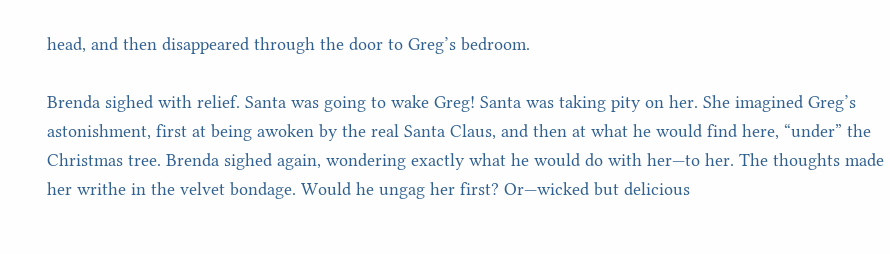head, and then disappeared through the door to Greg’s bedroom.

Brenda sighed with relief. Santa was going to wake Greg! Santa was taking pity on her. She imagined Greg’s astonishment, first at being awoken by the real Santa Claus, and then at what he would find here, “under” the Christmas tree. Brenda sighed again, wondering exactly what he would do with her—to her. The thoughts made her writhe in the velvet bondage. Would he ungag her first? Or—wicked but delicious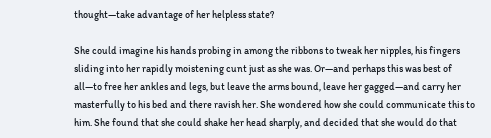thought—take advantage of her helpless state?

She could imagine his hands probing in among the ribbons to tweak her nipples, his fingers sliding into her rapidly moistening cunt just as she was. Or—and perhaps this was best of all—to free her ankles and legs, but leave the arms bound, leave her gagged—and carry her masterfully to his bed and there ravish her. She wondered how she could communicate this to him. She found that she could shake her head sharply, and decided that she would do that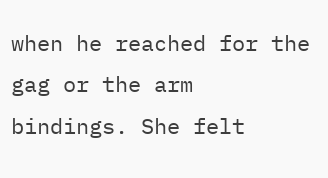when he reached for the gag or the arm bindings. She felt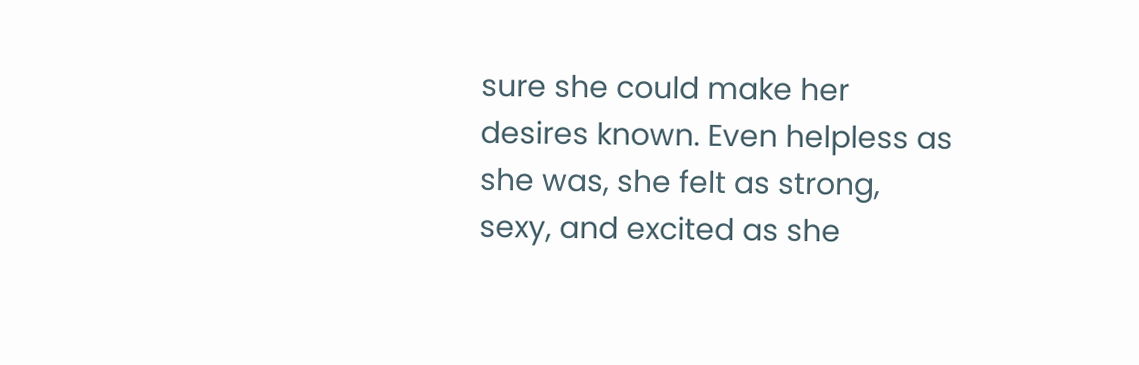sure she could make her desires known. Even helpless as she was, she felt as strong, sexy, and excited as she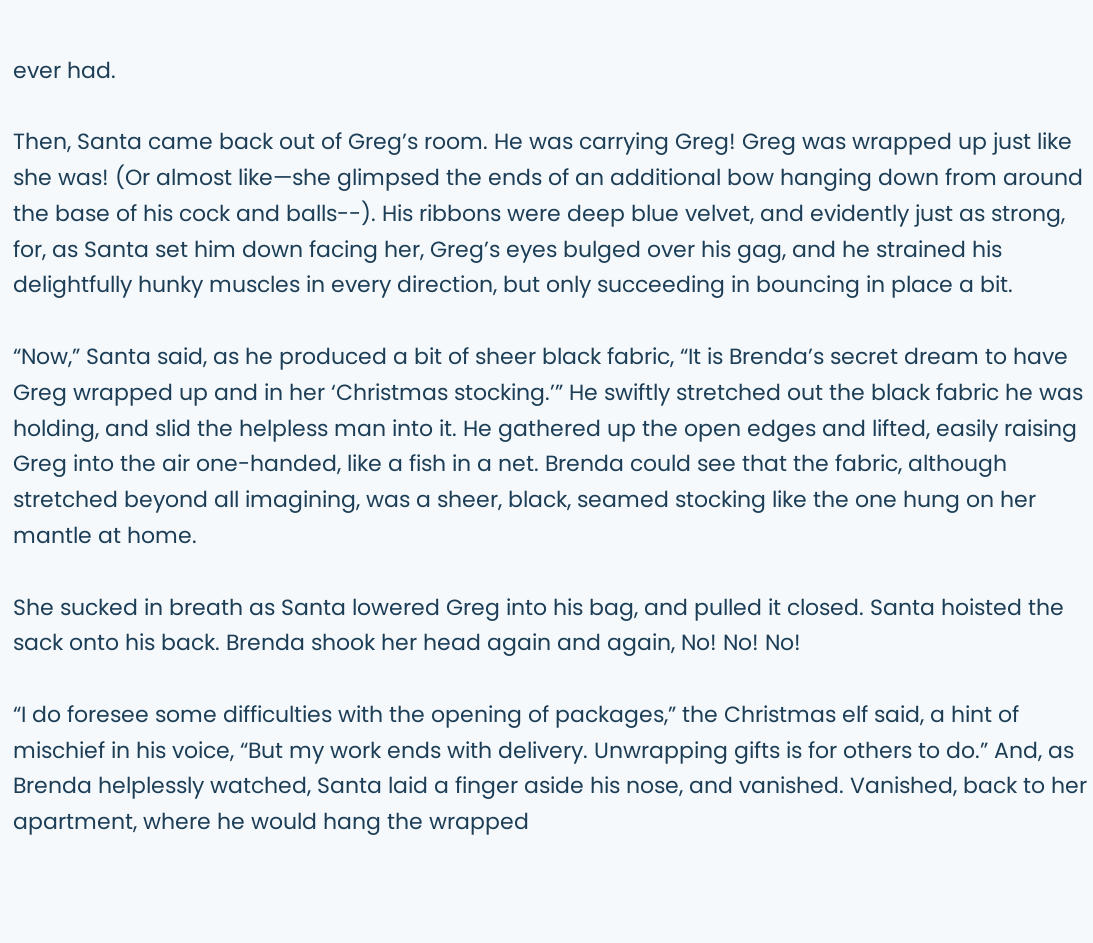ever had.

Then, Santa came back out of Greg’s room. He was carrying Greg! Greg was wrapped up just like she was! (Or almost like—she glimpsed the ends of an additional bow hanging down from around the base of his cock and balls--). His ribbons were deep blue velvet, and evidently just as strong, for, as Santa set him down facing her, Greg’s eyes bulged over his gag, and he strained his delightfully hunky muscles in every direction, but only succeeding in bouncing in place a bit.

“Now,” Santa said, as he produced a bit of sheer black fabric, “It is Brenda’s secret dream to have Greg wrapped up and in her ‘Christmas stocking.’” He swiftly stretched out the black fabric he was holding, and slid the helpless man into it. He gathered up the open edges and lifted, easily raising Greg into the air one-handed, like a fish in a net. Brenda could see that the fabric, although stretched beyond all imagining, was a sheer, black, seamed stocking like the one hung on her mantle at home.

She sucked in breath as Santa lowered Greg into his bag, and pulled it closed. Santa hoisted the sack onto his back. Brenda shook her head again and again, No! No! No!

“I do foresee some difficulties with the opening of packages,” the Christmas elf said, a hint of mischief in his voice, “But my work ends with delivery. Unwrapping gifts is for others to do.” And, as Brenda helplessly watched, Santa laid a finger aside his nose, and vanished. Vanished, back to her apartment, where he would hang the wrapped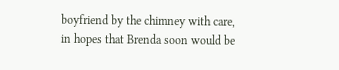boyfriend by the chimney with care, in hopes that Brenda soon would be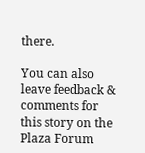there.

You can also leave feedback & comments for this story on the Plaza Forum